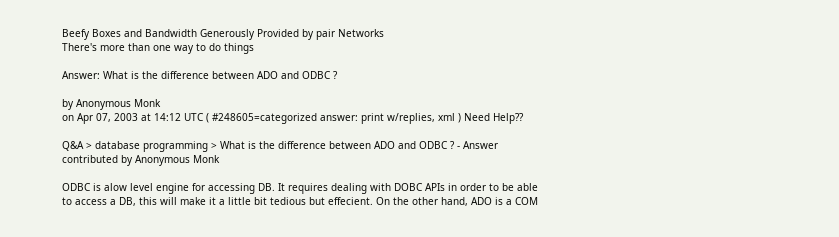Beefy Boxes and Bandwidth Generously Provided by pair Networks
There's more than one way to do things

Answer: What is the difference between ADO and ODBC ?

by Anonymous Monk
on Apr 07, 2003 at 14:12 UTC ( #248605=categorized answer: print w/replies, xml ) Need Help??

Q&A > database programming > What is the difference between ADO and ODBC ? - Answer contributed by Anonymous Monk

ODBC is alow level engine for accessing DB. It requires dealing with DOBC APIs in order to be able to access a DB, this will make it a little bit tedious but effecient. On the other hand, ADO is a COM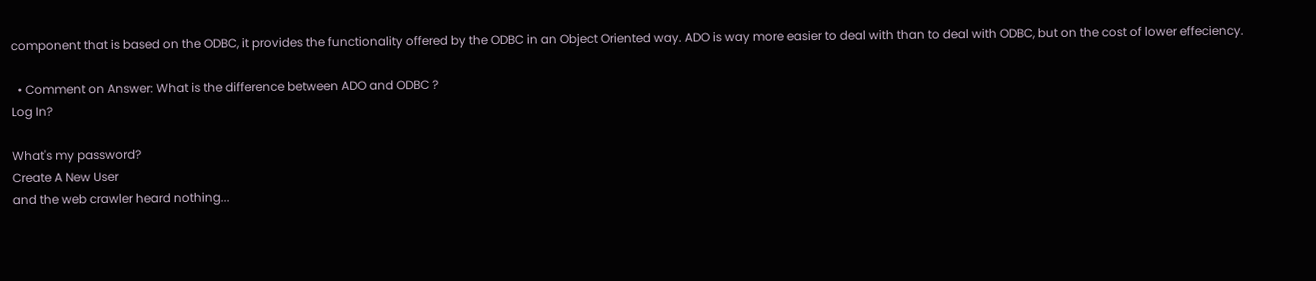component that is based on the ODBC, it provides the functionality offered by the ODBC in an Object Oriented way. ADO is way more easier to deal with than to deal with ODBC, but on the cost of lower effeciency.

  • Comment on Answer: What is the difference between ADO and ODBC ?
Log In?

What's my password?
Create A New User
and the web crawler heard nothing...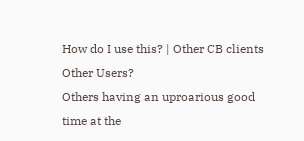How do I use this? | Other CB clients
Other Users?
Others having an uproarious good time at the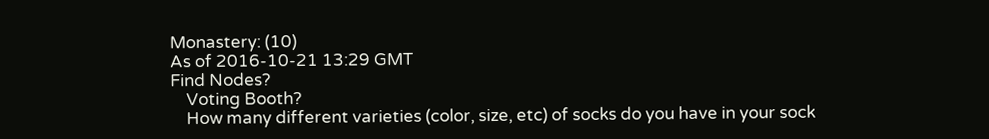Monastery: (10)
As of 2016-10-21 13:29 GMT
Find Nodes?
    Voting Booth?
    How many different varieties (color, size, etc) of socks do you have in your sock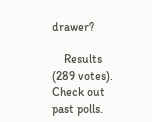drawer?

    Results (289 votes). Check out past polls.